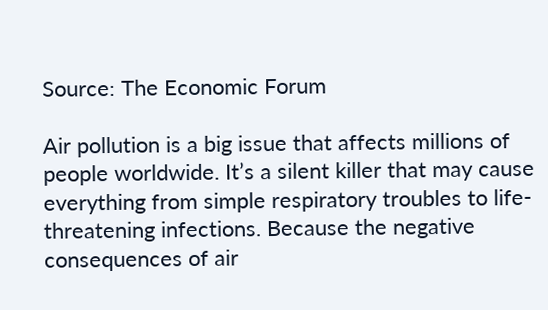Source: The Economic Forum

Air pollution is a big issue that affects millions of people worldwide. It’s a silent killer that may cause everything from simple respiratory troubles to life-threatening infections. Because the negative consequences of air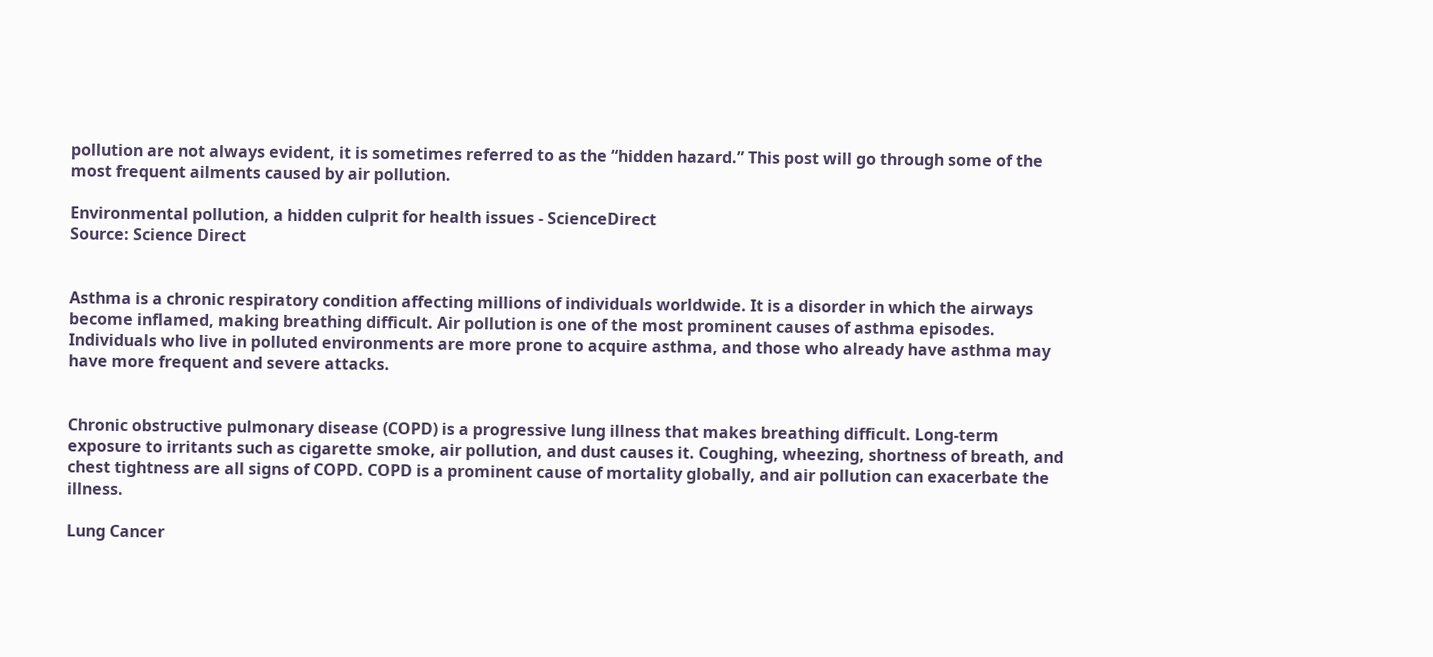pollution are not always evident, it is sometimes referred to as the “hidden hazard.” This post will go through some of the most frequent ailments caused by air pollution.

Environmental pollution, a hidden culprit for health issues - ScienceDirect
Source: Science Direct


Asthma is a chronic respiratory condition affecting millions of individuals worldwide. It is a disorder in which the airways become inflamed, making breathing difficult. Air pollution is one of the most prominent causes of asthma episodes. Individuals who live in polluted environments are more prone to acquire asthma, and those who already have asthma may have more frequent and severe attacks.


Chronic obstructive pulmonary disease (COPD) is a progressive lung illness that makes breathing difficult. Long-term exposure to irritants such as cigarette smoke, air pollution, and dust causes it. Coughing, wheezing, shortness of breath, and chest tightness are all signs of COPD. COPD is a prominent cause of mortality globally, and air pollution can exacerbate the illness.

Lung Cancer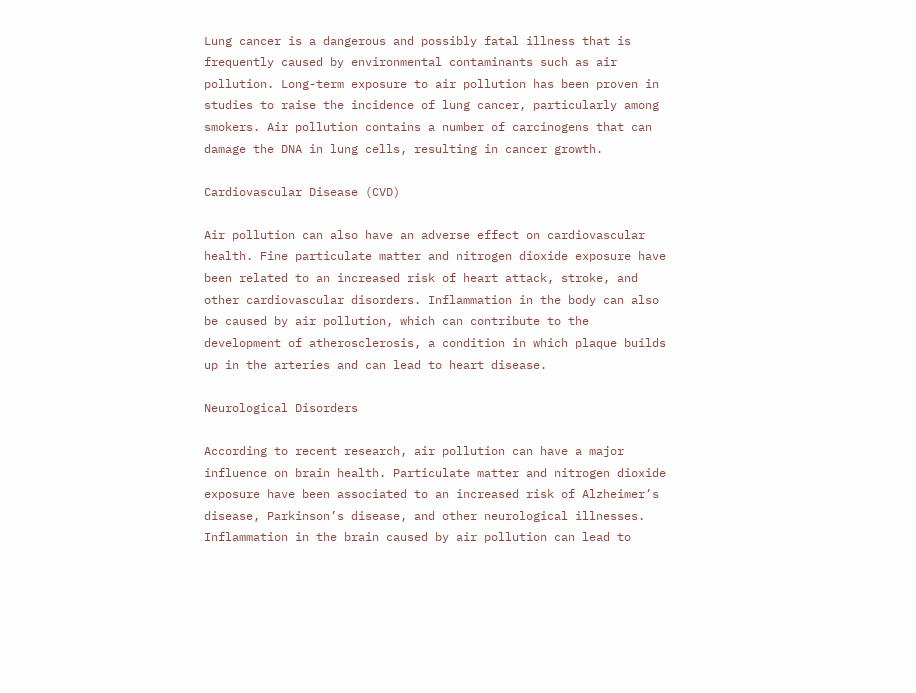Lung cancer is a dangerous and possibly fatal illness that is frequently caused by environmental contaminants such as air pollution. Long-term exposure to air pollution has been proven in studies to raise the incidence of lung cancer, particularly among smokers. Air pollution contains a number of carcinogens that can damage the DNA in lung cells, resulting in cancer growth.

Cardiovascular Disease (CVD)

Air pollution can also have an adverse effect on cardiovascular health. Fine particulate matter and nitrogen dioxide exposure have been related to an increased risk of heart attack, stroke, and other cardiovascular disorders. Inflammation in the body can also be caused by air pollution, which can contribute to the development of atherosclerosis, a condition in which plaque builds up in the arteries and can lead to heart disease.

Neurological Disorders

According to recent research, air pollution can have a major influence on brain health. Particulate matter and nitrogen dioxide exposure have been associated to an increased risk of Alzheimer’s disease, Parkinson’s disease, and other neurological illnesses. Inflammation in the brain caused by air pollution can lead to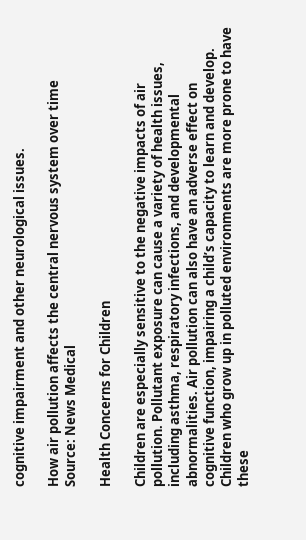cognitive impairment and other neurological issues.

How air pollution affects the central nervous system over time
Source: News Medical

Health Concerns for Children

Children are especially sensitive to the negative impacts of air pollution. Pollutant exposure can cause a variety of health issues, including asthma, respiratory infections, and developmental abnormalities. Air pollution can also have an adverse effect on cognitive function, impairing a child’s capacity to learn and develop. Children who grow up in polluted environments are more prone to have these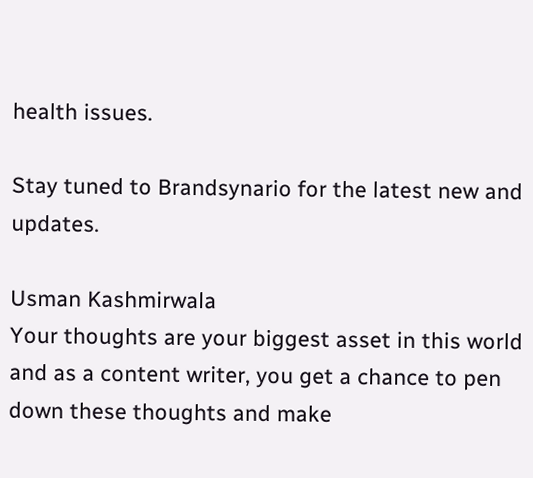health issues.

Stay tuned to Brandsynario for the latest new and updates.

Usman Kashmirwala
Your thoughts are your biggest asset in this world and as a content writer, you get a chance to pen down these thoughts and make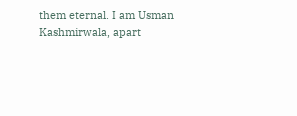them eternal. I am Usman Kashmirwala, apart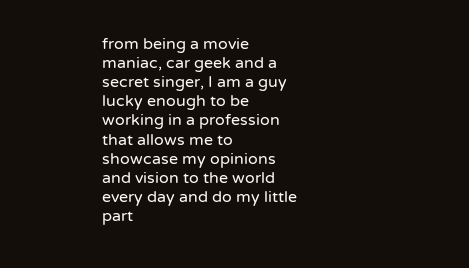from being a movie maniac, car geek and a secret singer, I am a guy lucky enough to be working in a profession that allows me to showcase my opinions and vision to the world every day and do my little part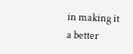in making it a better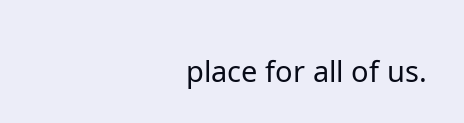place for all of us.